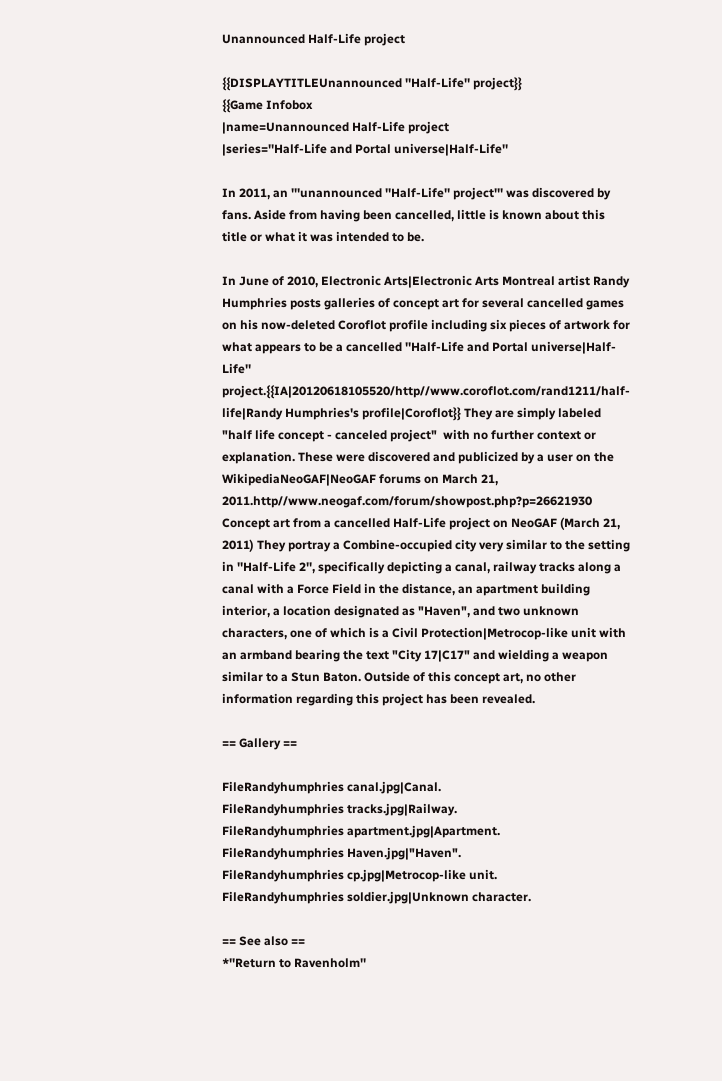Unannounced Half-Life project

{{DISPLAYTITLEUnannounced ''Half-Life'' project}}
{{Game Infobox
|name=Unannounced Half-Life project
|series=''Half-Life and Portal universe|Half-Life''

In 2011, an '''unannounced ''Half-Life'' project''' was discovered by fans. Aside from having been cancelled, little is known about this title or what it was intended to be.

In June of 2010, Electronic Arts|Electronic Arts Montreal artist Randy Humphries posts galleries of concept art for several cancelled games on his now-deleted Coroflot profile including six pieces of artwork for what appears to be a cancelled ''Half-Life and Portal universe|Half-Life'' project.{{IA|20120618105520/http//www.coroflot.com/rand1211/half-life|Randy Humphries's profile|Coroflot}} They are simply labeled "half life concept - canceled project"  with no further context or explanation. These were discovered and publicized by a user on the WikipediaNeoGAF|NeoGAF forums on March 21, 2011.http//www.neogaf.com/forum/showpost.php?p=26621930 Concept art from a cancelled Half-Life project on NeoGAF (March 21, 2011) They portray a Combine-occupied city very similar to the setting in ''Half-Life 2'', specifically depicting a canal, railway tracks along a canal with a Force Field in the distance, an apartment building interior, a location designated as "Haven", and two unknown characters, one of which is a Civil Protection|Metrocop-like unit with an armband bearing the text "City 17|C17" and wielding a weapon similar to a Stun Baton. Outside of this concept art, no other information regarding this project has been revealed.

== Gallery ==

FileRandyhumphries canal.jpg|Canal.
FileRandyhumphries tracks.jpg|Railway.
FileRandyhumphries apartment.jpg|Apartment.
FileRandyhumphries Haven.jpg|"Haven".
FileRandyhumphries cp.jpg|Metrocop-like unit.
FileRandyhumphries soldier.jpg|Unknown character.

== See also ==
*''Return to Ravenholm''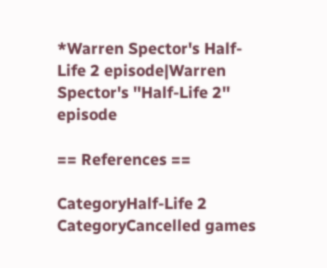*Warren Spector's Half-Life 2 episode|Warren Spector's ''Half-Life 2'' episode

== References ==

CategoryHalf-Life 2
CategoryCancelled games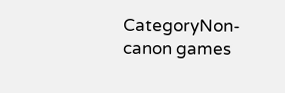CategoryNon-canon games